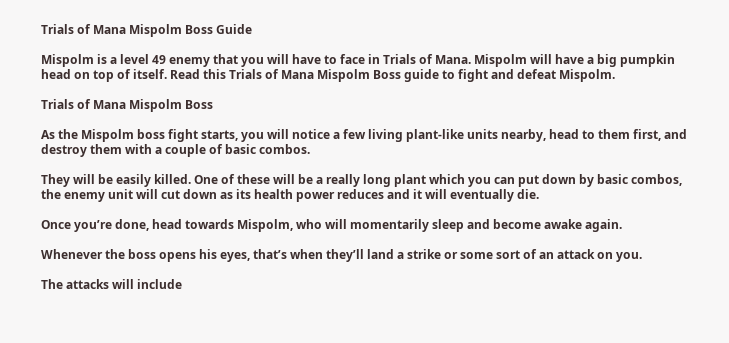Trials of Mana Mispolm Boss Guide

Mispolm is a level 49 enemy that you will have to face in Trials of Mana. Mispolm will have a big pumpkin head on top of itself. Read this Trials of Mana Mispolm Boss guide to fight and defeat Mispolm.

Trials of Mana Mispolm Boss

As the Mispolm boss fight starts, you will notice a few living plant-like units nearby, head to them first, and destroy them with a couple of basic combos.

They will be easily killed. One of these will be a really long plant which you can put down by basic combos, the enemy unit will cut down as its health power reduces and it will eventually die.

Once you’re done, head towards Mispolm, who will momentarily sleep and become awake again.

Whenever the boss opens his eyes, that’s when they’ll land a strike or some sort of an attack on you.

The attacks will include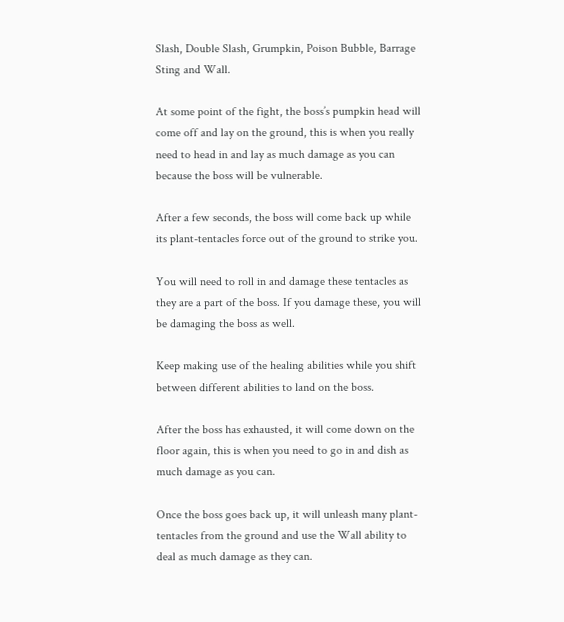Slash, Double Slash, Grumpkin, Poison Bubble, Barrage Sting and Wall.

At some point of the fight, the boss’s pumpkin head will come off and lay on the ground, this is when you really need to head in and lay as much damage as you can because the boss will be vulnerable.

After a few seconds, the boss will come back up while its plant-tentacles force out of the ground to strike you.

You will need to roll in and damage these tentacles as they are a part of the boss. If you damage these, you will be damaging the boss as well.

Keep making use of the healing abilities while you shift between different abilities to land on the boss.

After the boss has exhausted, it will come down on the floor again, this is when you need to go in and dish as much damage as you can.

Once the boss goes back up, it will unleash many plant-tentacles from the ground and use the Wall ability to deal as much damage as they can.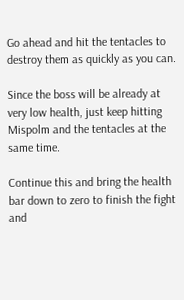Go ahead and hit the tentacles to destroy them as quickly as you can.

Since the boss will be already at very low health, just keep hitting Mispolm and the tentacles at the same time.

Continue this and bring the health bar down to zero to finish the fight and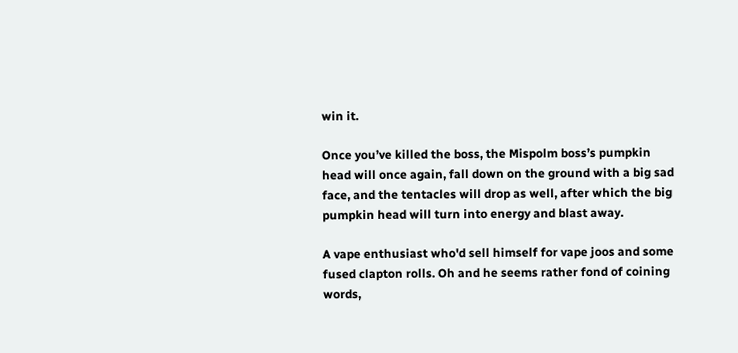win it.

Once you’ve killed the boss, the Mispolm boss’s pumpkin head will once again, fall down on the ground with a big sad face, and the tentacles will drop as well, after which the big pumpkin head will turn into energy and blast away.

A vape enthusiast who'd sell himself for vape joos and some fused clapton rolls. Oh and he seems rather fond of coining words,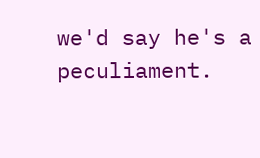we'd say he's a peculiament.